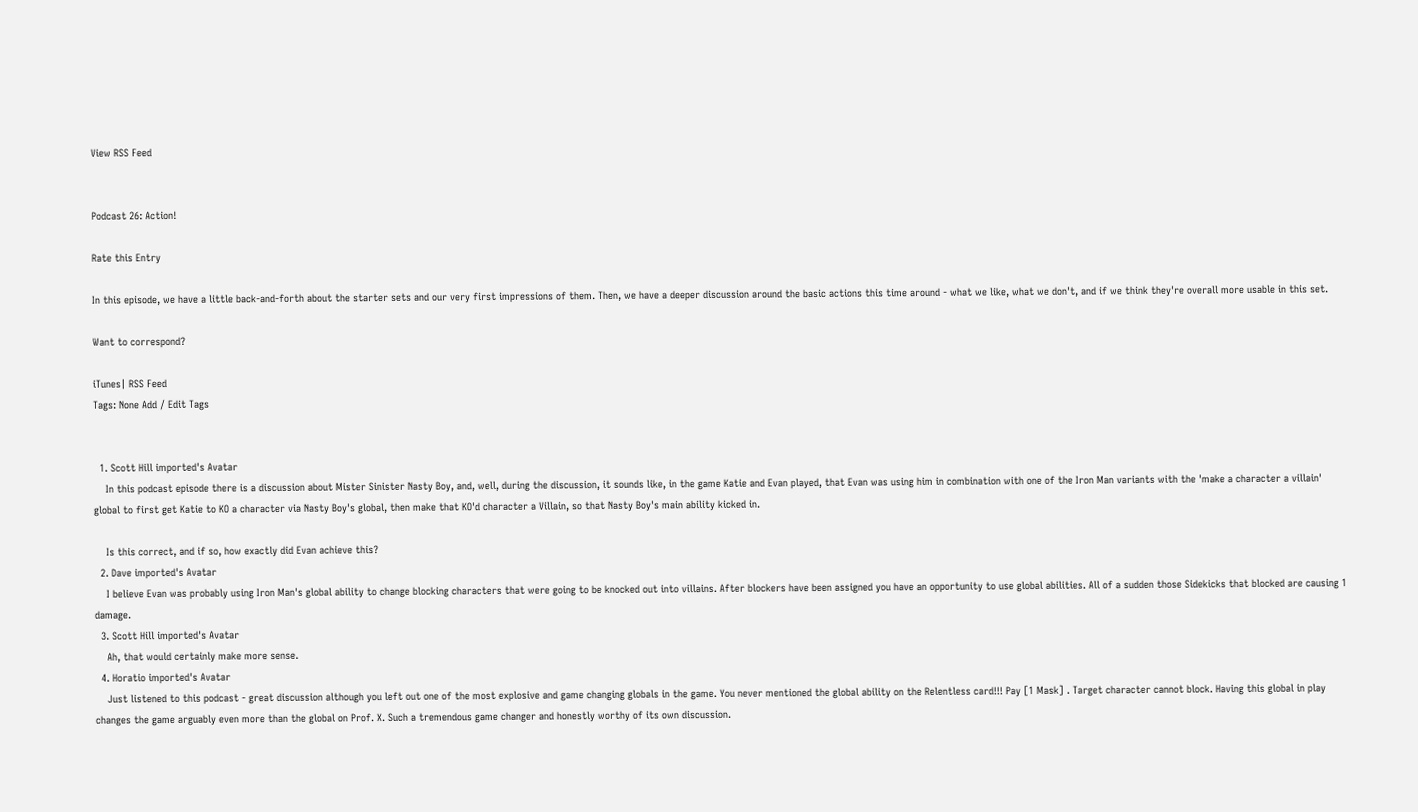View RSS Feed


Podcast 26: Action!

Rate this Entry

In this episode, we have a little back-and-forth about the starter sets and our very first impressions of them. Then, we have a deeper discussion around the basic actions this time around - what we like, what we don't, and if we think they're overall more usable in this set.

Want to correspond?

iTunes| RSS Feed
Tags: None Add / Edit Tags


  1. Scott Hill imported's Avatar
    In this podcast episode there is a discussion about Mister Sinister Nasty Boy, and, well, during the discussion, it sounds like, in the game Katie and Evan played, that Evan was using him in combination with one of the Iron Man variants with the 'make a character a villain' global to first get Katie to KO a character via Nasty Boy's global, then make that KO'd character a Villain, so that Nasty Boy's main ability kicked in.

    Is this correct, and if so, how exactly did Evan achieve this?
  2. Dave imported's Avatar
    I believe Evan was probably using Iron Man's global ability to change blocking characters that were going to be knocked out into villains. After blockers have been assigned you have an opportunity to use global abilities. All of a sudden those Sidekicks that blocked are causing 1 damage.
  3. Scott Hill imported's Avatar
    Ah, that would certainly make more sense.
  4. Horatio imported's Avatar
    Just listened to this podcast - great discussion although you left out one of the most explosive and game changing globals in the game. You never mentioned the global ability on the Relentless card!!! Pay [1 Mask] . Target character cannot block. Having this global in play changes the game arguably even more than the global on Prof. X. Such a tremendous game changer and honestly worthy of its own discussion.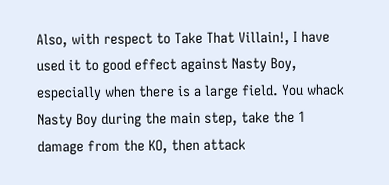Also, with respect to Take That Villain!, I have used it to good effect against Nasty Boy, especially when there is a large field. You whack Nasty Boy during the main step, take the 1 damage from the KO, then attack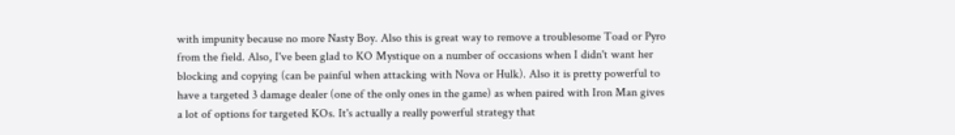with impunity because no more Nasty Boy. Also this is great way to remove a troublesome Toad or Pyro from the field. Also, I've been glad to KO Mystique on a number of occasions when I didn't want her blocking and copying (can be painful when attacking with Nova or Hulk). Also it is pretty powerful to have a targeted 3 damage dealer (one of the only ones in the game) as when paired with Iron Man gives a lot of options for targeted KOs. It's actually a really powerful strategy that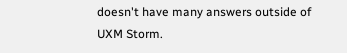doesn't have many answers outside of UXM Storm.